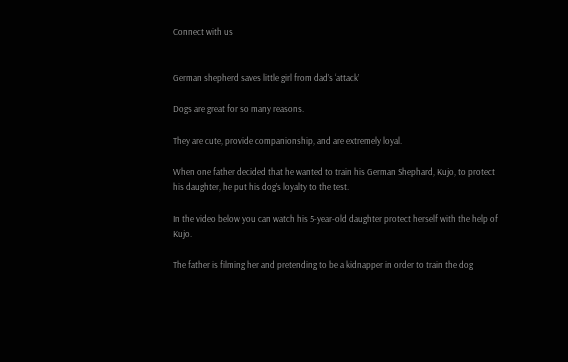Connect with us


German shepherd saves little girl from dad’s ‘attack’

Dogs are great for so many reasons.

They are cute, provide companionship, and are extremely loyal.

When one father decided that he wanted to train his German Shephard, Kujo, to protect his daughter, he put his dog’s loyalty to the test.

In the video below you can watch his 5-year-old daughter protect herself with the help of Kujo.

The father is filming her and pretending to be a kidnapper in order to train the dog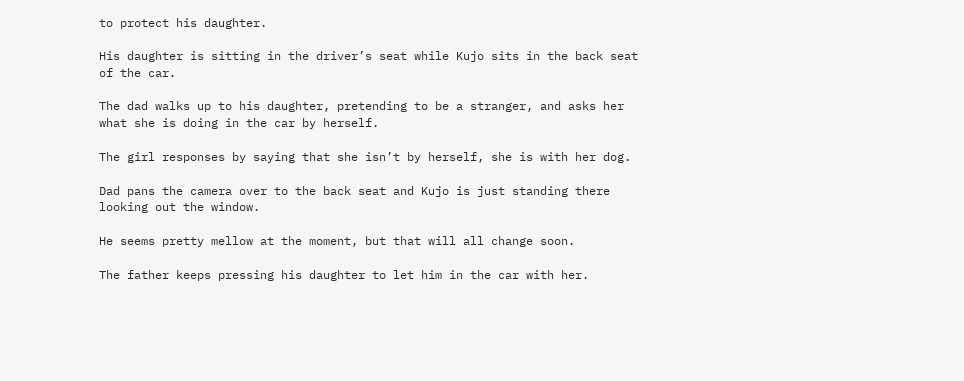to protect his daughter.

His daughter is sitting in the driver’s seat while Kujo sits in the back seat of the car.

The dad walks up to his daughter, pretending to be a stranger, and asks her what she is doing in the car by herself.

The girl responses by saying that she isn’t by herself, she is with her dog.

Dad pans the camera over to the back seat and Kujo is just standing there looking out the window.

He seems pretty mellow at the moment, but that will all change soon.

The father keeps pressing his daughter to let him in the car with her.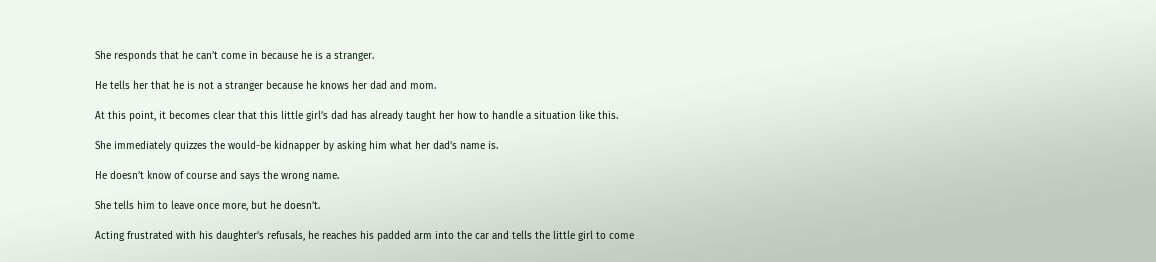She responds that he can’t come in because he is a stranger.

He tells her that he is not a stranger because he knows her dad and mom.

At this point, it becomes clear that this little girl’s dad has already taught her how to handle a situation like this.

She immediately quizzes the would-be kidnapper by asking him what her dad’s name is.

He doesn’t know of course and says the wrong name.

She tells him to leave once more, but he doesn’t.

Acting frustrated with his daughter’s refusals, he reaches his padded arm into the car and tells the little girl to come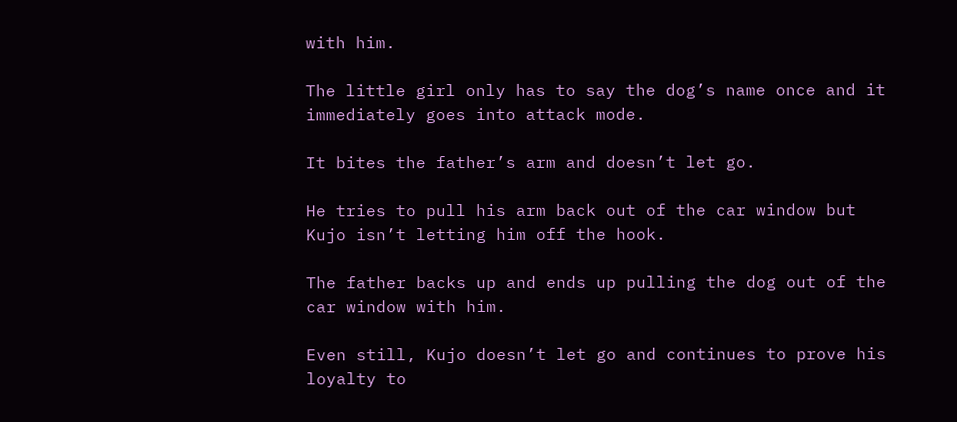with him.

The little girl only has to say the dog’s name once and it immediately goes into attack mode.

It bites the father’s arm and doesn’t let go.

He tries to pull his arm back out of the car window but Kujo isn’t letting him off the hook.

The father backs up and ends up pulling the dog out of the car window with him.

Even still, Kujo doesn’t let go and continues to prove his loyalty to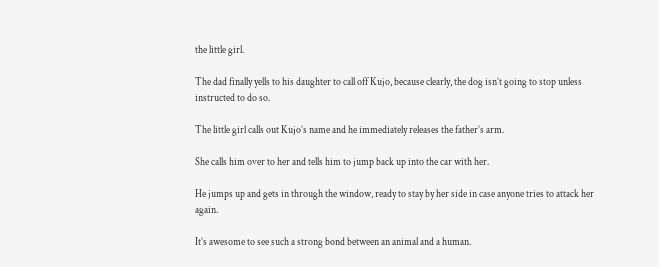the little girl.

The dad finally yells to his daughter to call off Kujo, because clearly, the dog isn’t going to stop unless instructed to do so.

The little girl calls out Kujo’s name and he immediately releases the father’s arm.

She calls him over to her and tells him to jump back up into the car with her.

He jumps up and gets in through the window, ready to stay by her side in case anyone tries to attack her again.

It’s awesome to see such a strong bond between an animal and a human.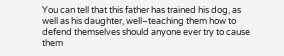You can tell that this father has trained his dog, as well as his daughter, well–teaching them how to defend themselves should anyone ever try to cause them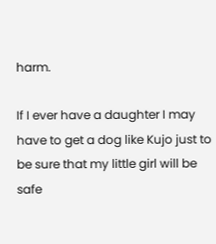harm.

If I ever have a daughter I may have to get a dog like Kujo just to be sure that my little girl will be safe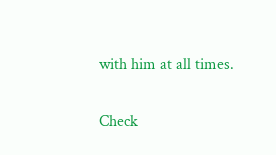with him at all times.

Check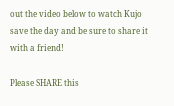out the video below to watch Kujo save the day and be sure to share it with a friend!

Please SHARE this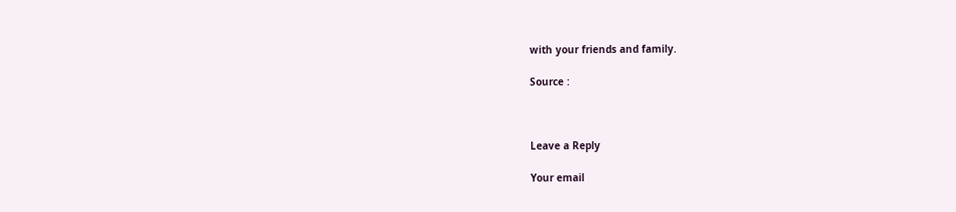with your friends and family.

Source :



Leave a Reply

Your email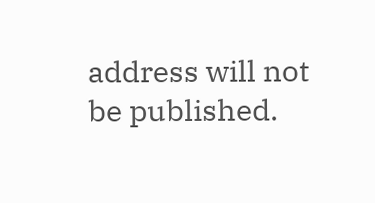address will not be published.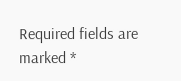Required fields are marked *